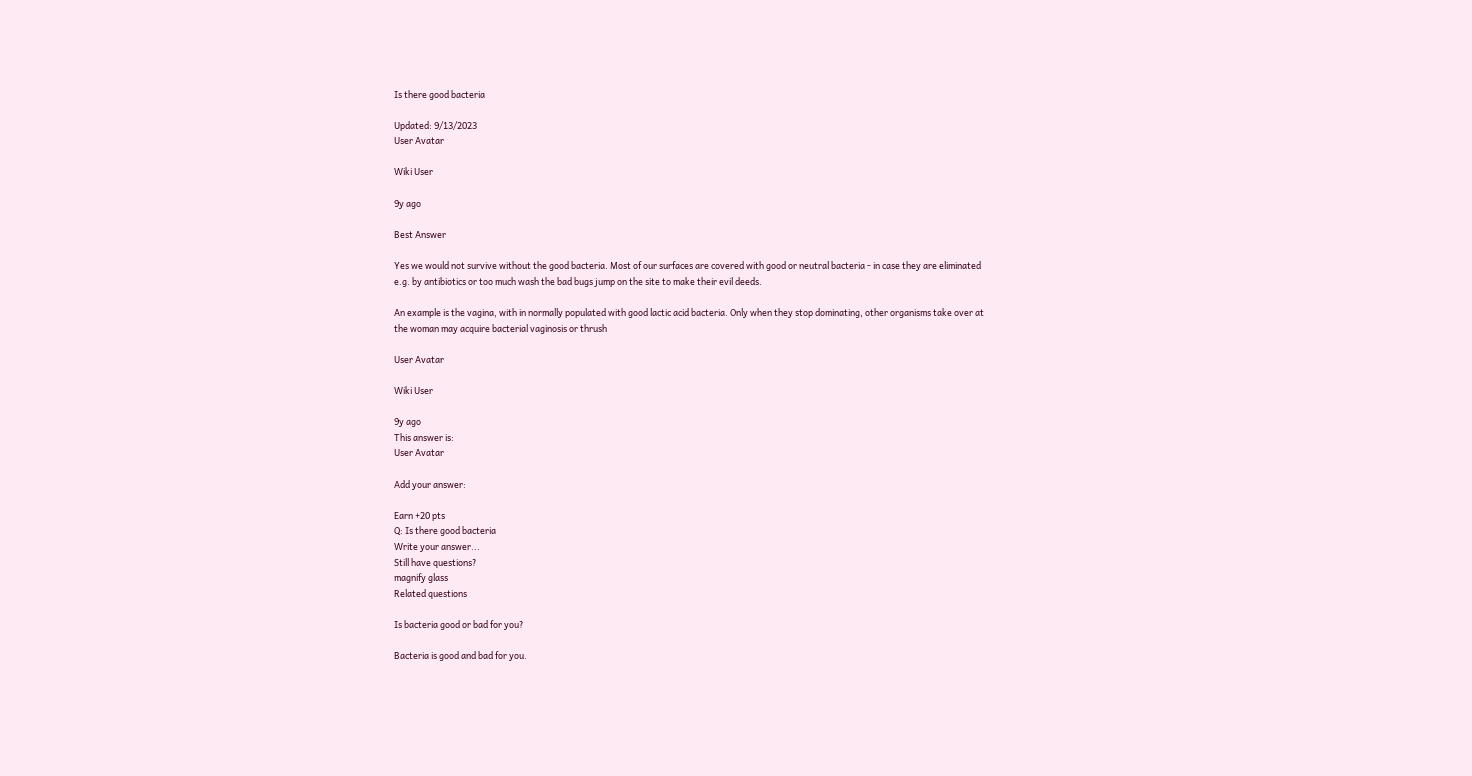Is there good bacteria

Updated: 9/13/2023
User Avatar

Wiki User

9y ago

Best Answer

Yes we would not survive without the good bacteria. Most of our surfaces are covered with good or neutral bacteria - in case they are eliminated e.g. by antibiotics or too much wash the bad bugs jump on the site to make their evil deeds.

An example is the vagina, with in normally populated with good lactic acid bacteria. Only when they stop dominating, other organisms take over at the woman may acquire bacterial vaginosis or thrush

User Avatar

Wiki User

9y ago
This answer is:
User Avatar

Add your answer:

Earn +20 pts
Q: Is there good bacteria
Write your answer...
Still have questions?
magnify glass
Related questions

Is bacteria good or bad for you?

Bacteria is good and bad for you.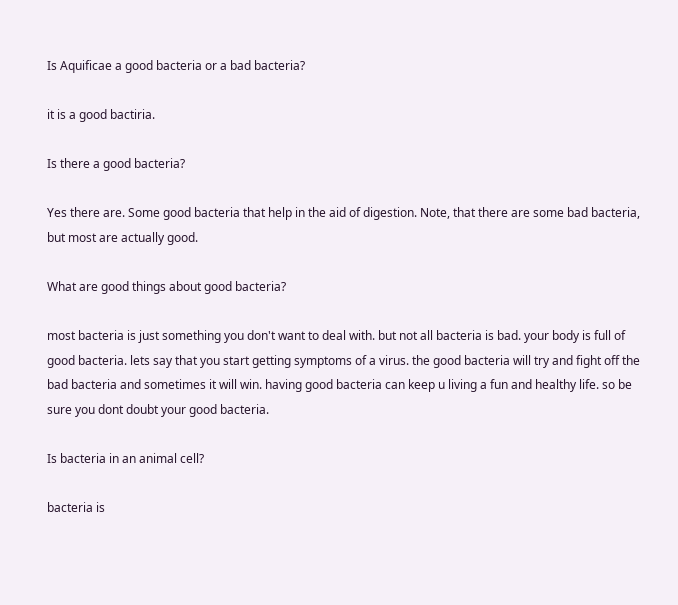Is Aquificae a good bacteria or a bad bacteria?

it is a good bactiria.

Is there a good bacteria?

Yes there are. Some good bacteria that help in the aid of digestion. Note, that there are some bad bacteria, but most are actually good.

What are good things about good bacteria?

most bacteria is just something you don't want to deal with. but not all bacteria is bad. your body is full of good bacteria. lets say that you start getting symptoms of a virus. the good bacteria will try and fight off the bad bacteria and sometimes it will win. having good bacteria can keep u living a fun and healthy life. so be sure you dont doubt your good bacteria.

Is bacteria in an animal cell?

bacteria is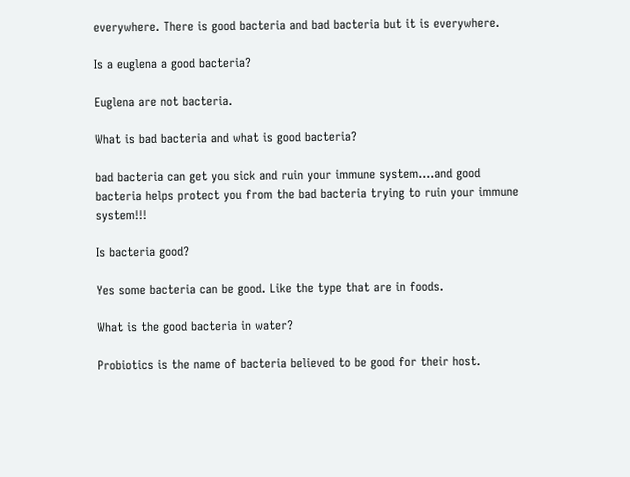everywhere. There is good bacteria and bad bacteria but it is everywhere.

Is a euglena a good bacteria?

Euglena are not bacteria.

What is bad bacteria and what is good bacteria?

bad bacteria can get you sick and ruin your immune system....and good bacteria helps protect you from the bad bacteria trying to ruin your immune system!!!

Is bacteria good?

Yes some bacteria can be good. Like the type that are in foods.

What is the good bacteria in water?

Probiotics is the name of bacteria believed to be good for their host.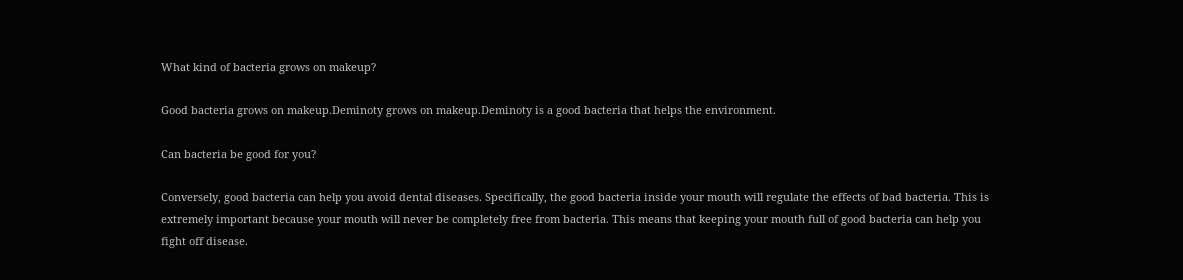What kind of bacteria grows on makeup?

Good bacteria grows on makeup.Deminoty grows on makeup.Deminoty is a good bacteria that helps the environment.

Can bacteria be good for you?

Conversely, good bacteria can help you avoid dental diseases. Specifically, the good bacteria inside your mouth will regulate the effects of bad bacteria. This is extremely important because your mouth will never be completely free from bacteria. This means that keeping your mouth full of good bacteria can help you fight off disease.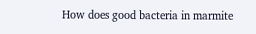How does good bacteria in marmite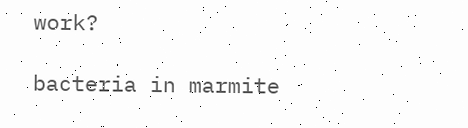work?

bacteria in marmite